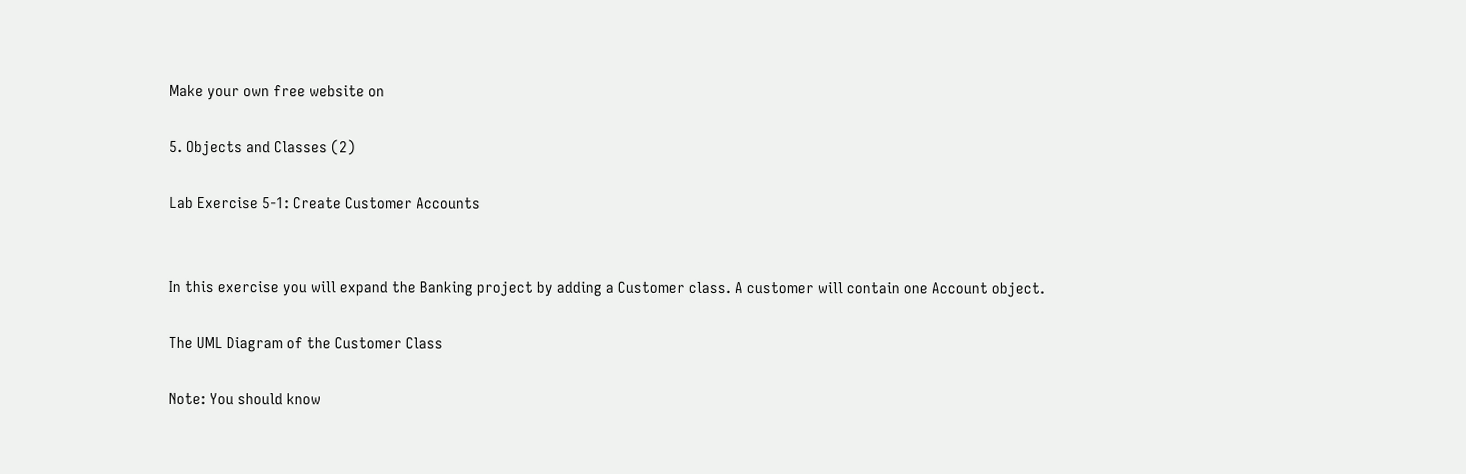Make your own free website on

5. Objects and Classes (2)

Lab Exercise 5-1: Create Customer Accounts


In this exercise you will expand the Banking project by adding a Customer class. A customer will contain one Account object.

The UML Diagram of the Customer Class

Note: You should know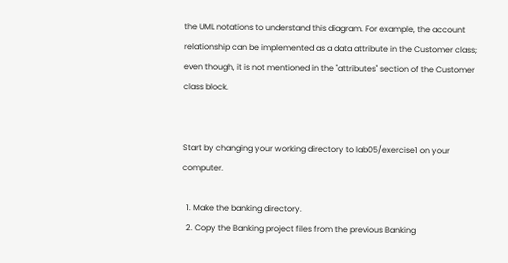the UML notations to understand this diagram. For example, the account relationship can be implemented as a data attribute in the Customer class; even though, it is not mentioned in the "attributes" section of the Customer class block.


Start by changing your working directory to lab05/exercise1 on your computer.

  1. Make the banking directory.
  2. Copy the Banking project files from the previous Banking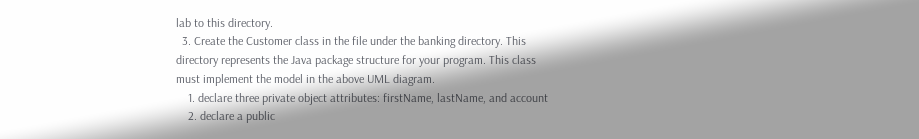lab to this directory.
  3. Create the Customer class in the file under the banking directory. This directory represents the Java package structure for your program. This class must implement the model in the above UML diagram.
    1. declare three private object attributes: firstName, lastName, and account
    2. declare a public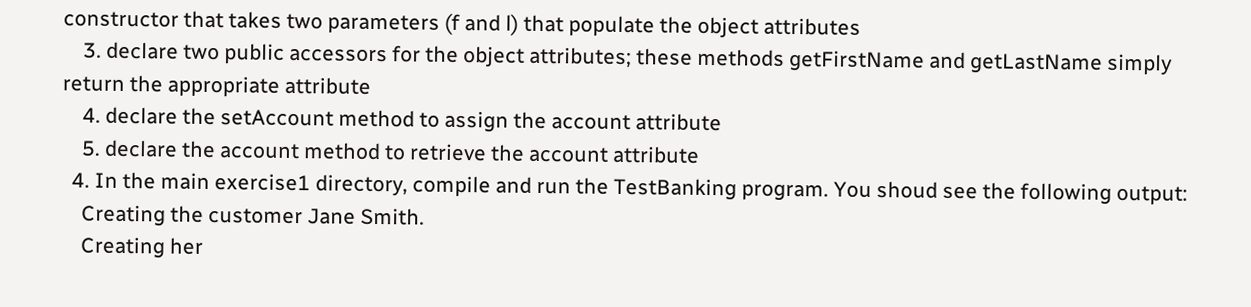constructor that takes two parameters (f and l) that populate the object attributes
    3. declare two public accessors for the object attributes; these methods getFirstName and getLastName simply return the appropriate attribute
    4. declare the setAccount method to assign the account attribute
    5. declare the account method to retrieve the account attribute
  4. In the main exercise1 directory, compile and run the TestBanking program. You shoud see the following output:
    Creating the customer Jane Smith.
    Creating her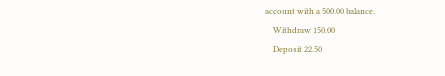account with a 500.00 balance.
    Withdraw 150.00
    Deposit 22.50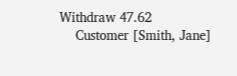Withdraw 47.62
    Customer [Smith, Jane]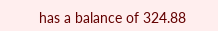has a balance of 324.88